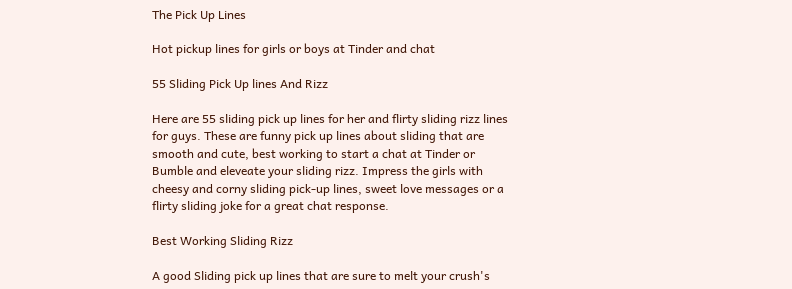The Pick Up Lines

Hot pickup lines for girls or boys at Tinder and chat

55 Sliding Pick Up lines And Rizz

Here are 55 sliding pick up lines for her and flirty sliding rizz lines for guys. These are funny pick up lines about sliding that are smooth and cute, best working to start a chat at Tinder or Bumble and eleveate your sliding rizz. Impress the girls with cheesy and corny sliding pick-up lines, sweet love messages or a flirty sliding joke for a great chat response.

Best Working Sliding Rizz

A good Sliding pick up lines that are sure to melt your crush's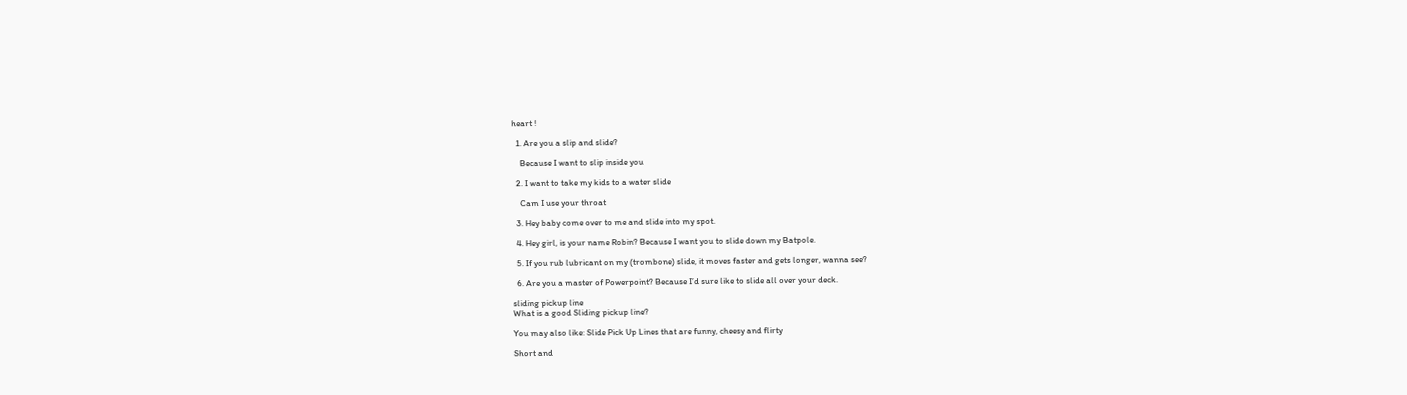heart !

  1. Are you a slip and slide?

    Because I want to slip inside you

  2. I want to take my kids to a water slide

    Cam I use your throat

  3. Hey baby come over to me and slide into my spot.

  4. Hey girl, is your name Robin? Because I want you to slide down my Batpole.

  5. If you rub lubricant on my (trombone) slide, it moves faster and gets longer, wanna see?

  6. Are you a master of Powerpoint? Because I’d sure like to slide all over your deck.

sliding pickup line
What is a good Sliding pickup line?

You may also like: Slide Pick Up Lines that are funny, cheesy and flirty

Short and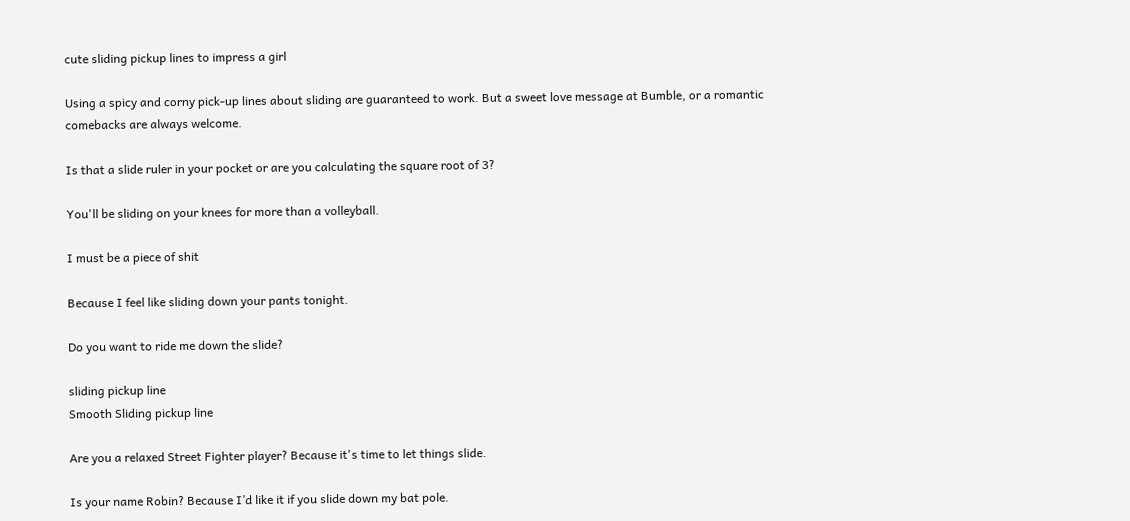cute sliding pickup lines to impress a girl

Using a spicy and corny pick-up lines about sliding are guaranteed to work. But a sweet love message at Bumble, or a romantic comebacks are always welcome.

Is that a slide ruler in your pocket or are you calculating the square root of 3?

You'll be sliding on your knees for more than a volleyball.

I must be a piece of shit

Because I feel like sliding down your pants tonight.

Do you want to ride me down the slide?

sliding pickup line
Smooth Sliding pickup line

Are you a relaxed Street Fighter player? Because it's time to let things slide.

Is your name Robin? Because I’d like it if you slide down my bat pole.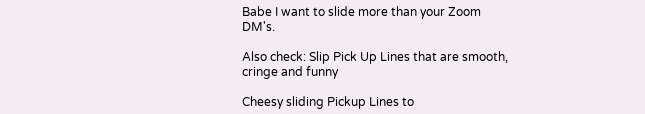Babe I want to slide more than your Zoom DM's.

Also check: Slip Pick Up Lines that are smooth, cringe and funny

Cheesy sliding Pickup Lines to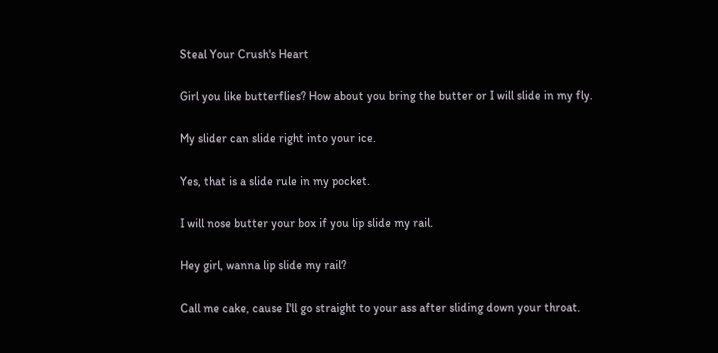Steal Your Crush's Heart

Girl you like butterflies? How about you bring the butter or I will slide in my fly.

My slider can slide right into your ice.

Yes, that is a slide rule in my pocket.

I will nose butter your box if you lip slide my rail.

Hey girl, wanna lip slide my rail?

Call me cake, cause I'll go straight to your ass after sliding down your throat.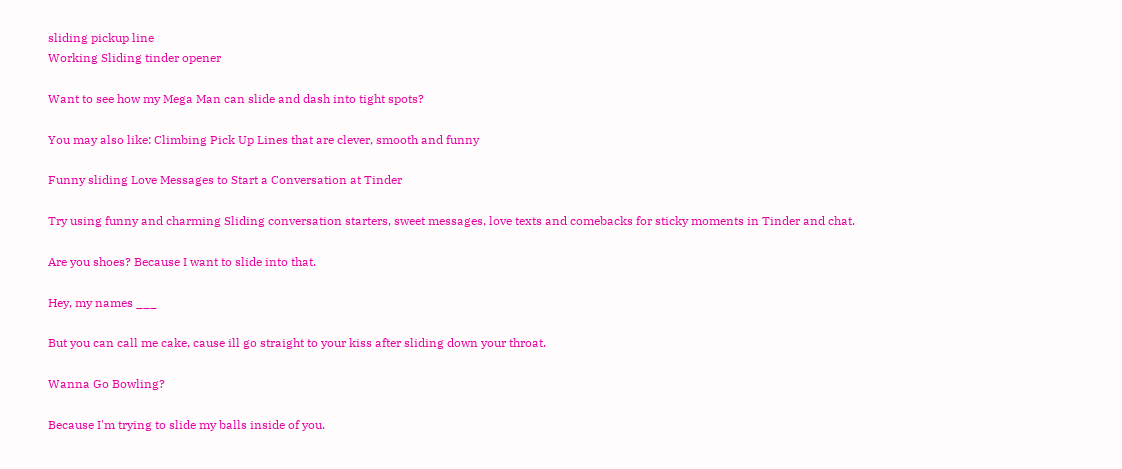sliding pickup line
Working Sliding tinder opener

Want to see how my Mega Man can slide and dash into tight spots?

You may also like: Climbing Pick Up Lines that are clever, smooth and funny

Funny sliding Love Messages to Start a Conversation at Tinder

Try using funny and charming Sliding conversation starters, sweet messages, love texts and comebacks for sticky moments in Tinder and chat.

Are you shoes? Because I want to slide into that.

Hey, my names ___

But you can call me cake, cause ill go straight to your kiss after sliding down your throat.

Wanna Go Bowling?

Because I'm trying to slide my balls inside of you.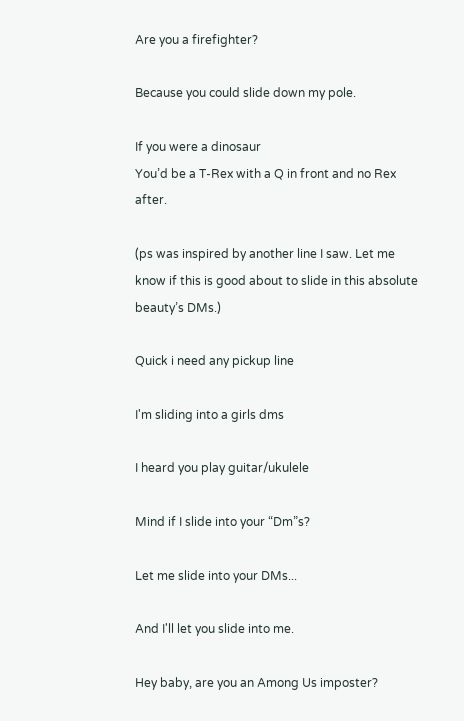Are you a firefighter?

Because you could slide down my pole.

If you were a dinosaur
You’d be a T-Rex with a Q in front and no Rex after.

(ps was inspired by another line I saw. Let me know if this is good about to slide in this absolute beauty’s DMs.)

Quick i need any pickup line

I'm sliding into a girls dms

I heard you play guitar/ukulele

Mind if I slide into your “Dm”s?

Let me slide into your DMs...

And I'll let you slide into me.

Hey baby, are you an Among Us imposter?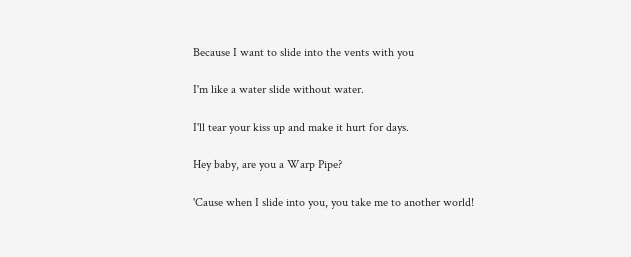Because I want to slide into the vents with you

I'm like a water slide without water.

I'll tear your kiss up and make it hurt for days.

Hey baby, are you a Warp Pipe?

'Cause when I slide into you, you take me to another world!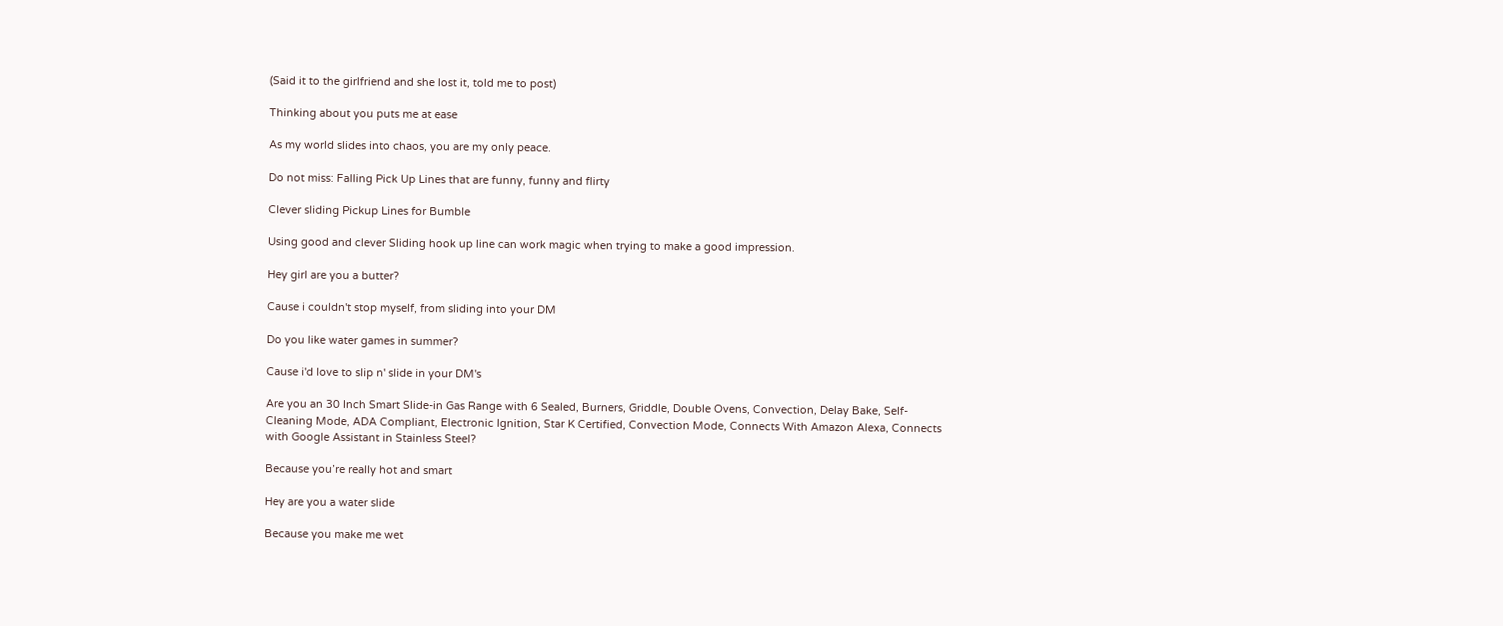(Said it to the girlfriend and she lost it, told me to post)

Thinking about you puts me at ease

As my world slides into chaos, you are my only peace.

Do not miss: Falling Pick Up Lines that are funny, funny and flirty

Clever sliding Pickup Lines for Bumble

Using good and clever Sliding hook up line can work magic when trying to make a good impression.

Hey girl are you a butter?

Cause i couldn't stop myself, from sliding into your DM

Do you like water games in summer?

Cause i'd love to slip n' slide in your DM's

Are you an 30 Inch Smart Slide-in Gas Range with 6 Sealed, Burners, Griddle, Double Ovens, Convection, Delay Bake, Self-Cleaning Mode, ADA Compliant, Electronic Ignition, Star K Certified, Convection Mode, Connects With Amazon Alexa, Connects with Google Assistant in Stainless Steel?

Because you’re really hot and smart

Hey are you a water slide

Because you make me wet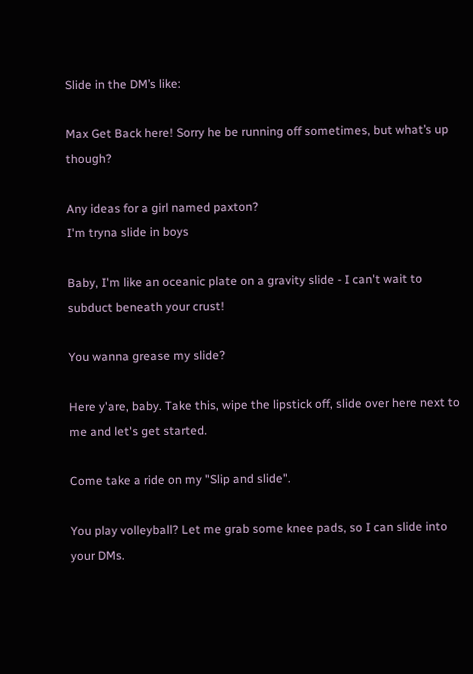Slide in the DM’s like:

Max Get Back here! Sorry he be running off sometimes, but what’s up though?

Any ideas for a girl named paxton?
I'm tryna slide in boys

Baby, I'm like an oceanic plate on a gravity slide - I can't wait to subduct beneath your crust!

You wanna grease my slide?

Here y'are, baby. Take this, wipe the lipstick off, slide over here next to me and let's get started.

Come take a ride on my "Slip and slide".

You play volleyball? Let me grab some knee pads, so I can slide into your DMs.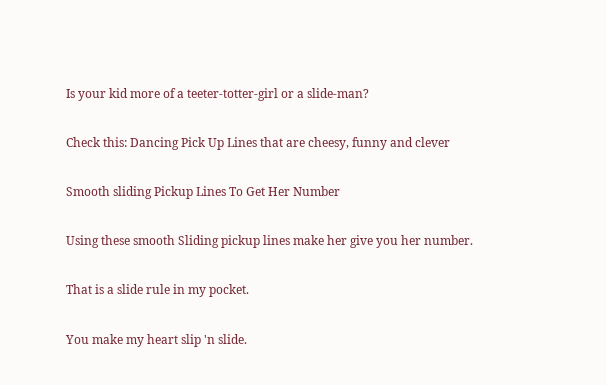Is your kid more of a teeter-totter-girl or a slide-man?

Check this: Dancing Pick Up Lines that are cheesy, funny and clever

Smooth sliding Pickup Lines To Get Her Number

Using these smooth Sliding pickup lines make her give you her number.

That is a slide rule in my pocket.

You make my heart slip 'n slide.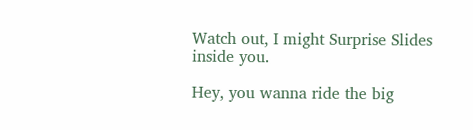Watch out, I might Surprise Slides inside you.

Hey, you wanna ride the big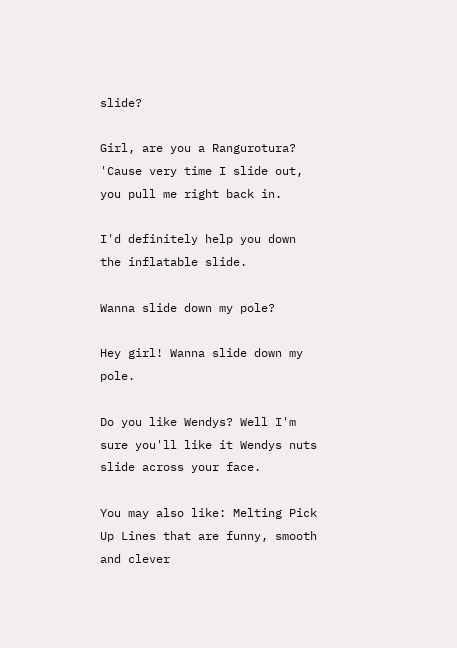slide?

Girl, are you a Rangurotura? 'Cause very time I slide out, you pull me right back in.

I'd definitely help you down the inflatable slide.

Wanna slide down my pole?

Hey girl! Wanna slide down my pole.

Do you like Wendys? Well I'm sure you'll like it Wendys nuts slide across your face.

You may also like: Melting Pick Up Lines that are funny, smooth and clever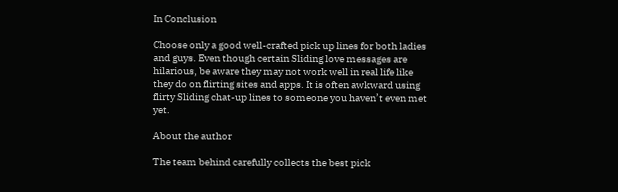In Conclusion

Choose only a good well-crafted pick up lines for both ladies and guys. Even though certain Sliding love messages are hilarious, be aware they may not work well in real life like they do on flirting sites and apps. It is often awkward using flirty Sliding chat-up lines to someone you haven’t even met yet.

About the author

The team behind carefully collects the best pick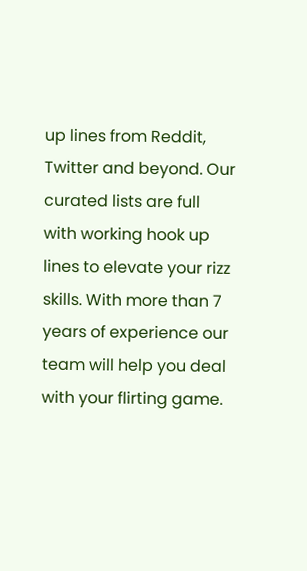up lines from Reddit, Twitter and beyond. Our curated lists are full with working hook up lines to elevate your rizz skills. With more than 7 years of experience our team will help you deal with your flirting game.